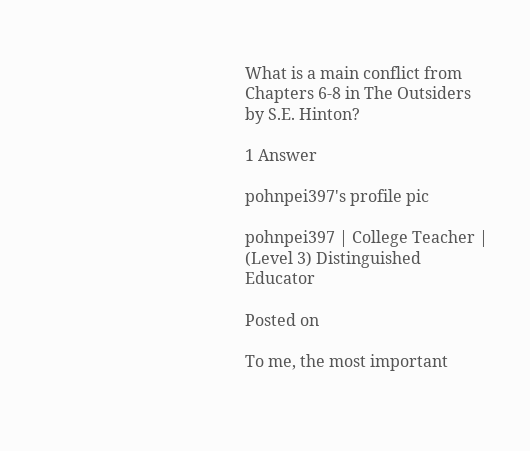What is a main conflict from Chapters 6-8 in The Outsiders by S.E. Hinton?

1 Answer

pohnpei397's profile pic

pohnpei397 | College Teacher | (Level 3) Distinguished Educator

Posted on

To me, the most important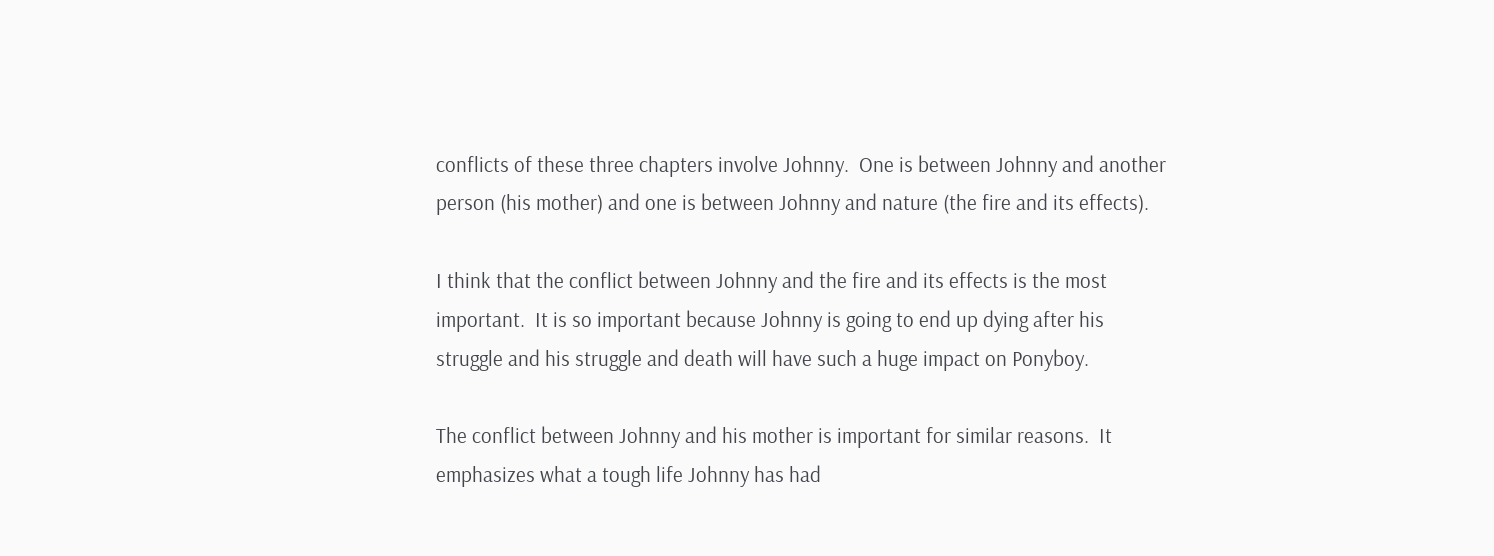conflicts of these three chapters involve Johnny.  One is between Johnny and another person (his mother) and one is between Johnny and nature (the fire and its effects).

I think that the conflict between Johnny and the fire and its effects is the most important.  It is so important because Johnny is going to end up dying after his struggle and his struggle and death will have such a huge impact on Ponyboy.

The conflict between Johnny and his mother is important for similar reasons.  It emphasizes what a tough life Johnny has had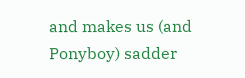and makes us (and Ponyboy) sadder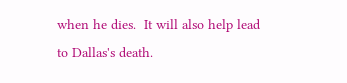when he dies.  It will also help lead to Dallas's death.